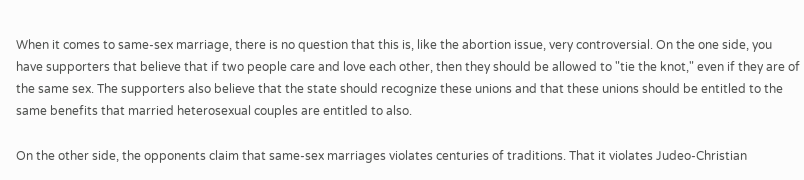When it comes to same-sex marriage, there is no question that this is, like the abortion issue, very controversial. On the one side, you have supporters that believe that if two people care and love each other, then they should be allowed to "tie the knot," even if they are of the same sex. The supporters also believe that the state should recognize these unions and that these unions should be entitled to the same benefits that married heterosexual couples are entitled to also.

On the other side, the opponents claim that same-sex marriages violates centuries of traditions. That it violates Judeo-Christian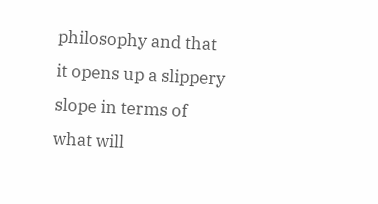philosophy and that it opens up a slippery slope in terms of what will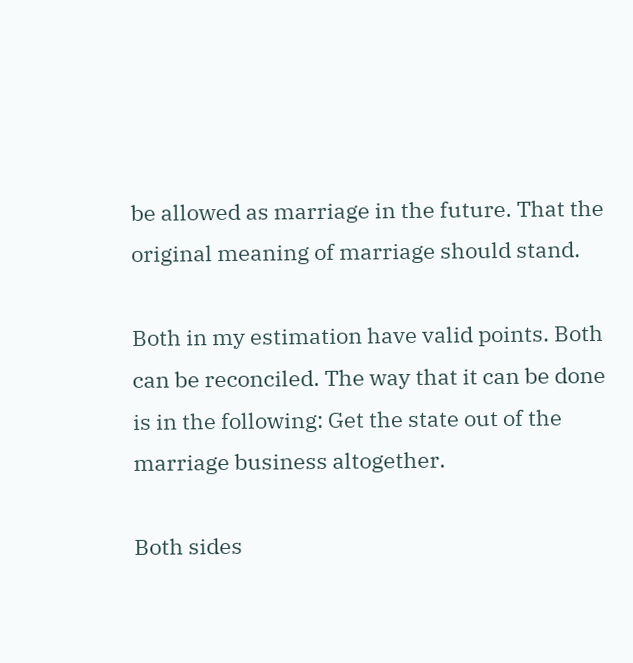be allowed as marriage in the future. That the original meaning of marriage should stand.

Both in my estimation have valid points. Both can be reconciled. The way that it can be done is in the following: Get the state out of the marriage business altogether.

Both sides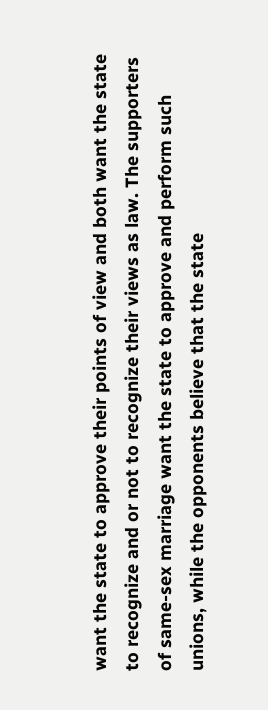want the state to approve their points of view and both want the state to recognize and or not to recognize their views as law. The supporters of same-sex marriage want the state to approve and perform such unions, while the opponents believe that the state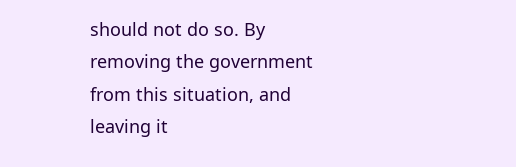should not do so. By removing the government from this situation, and leaving it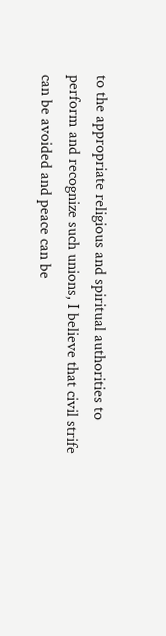to the appropriate religious and spiritual authorities to perform and recognize such unions, I believe that civil strife can be avoided and peace can be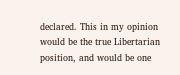declared. This in my opinion would be the true Libertarian position, and would be one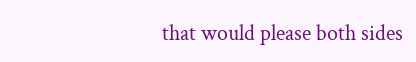that would please both sides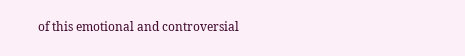of this emotional and controversial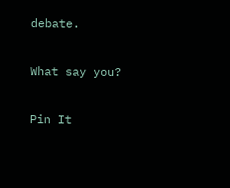debate.

What say you?

Pin It